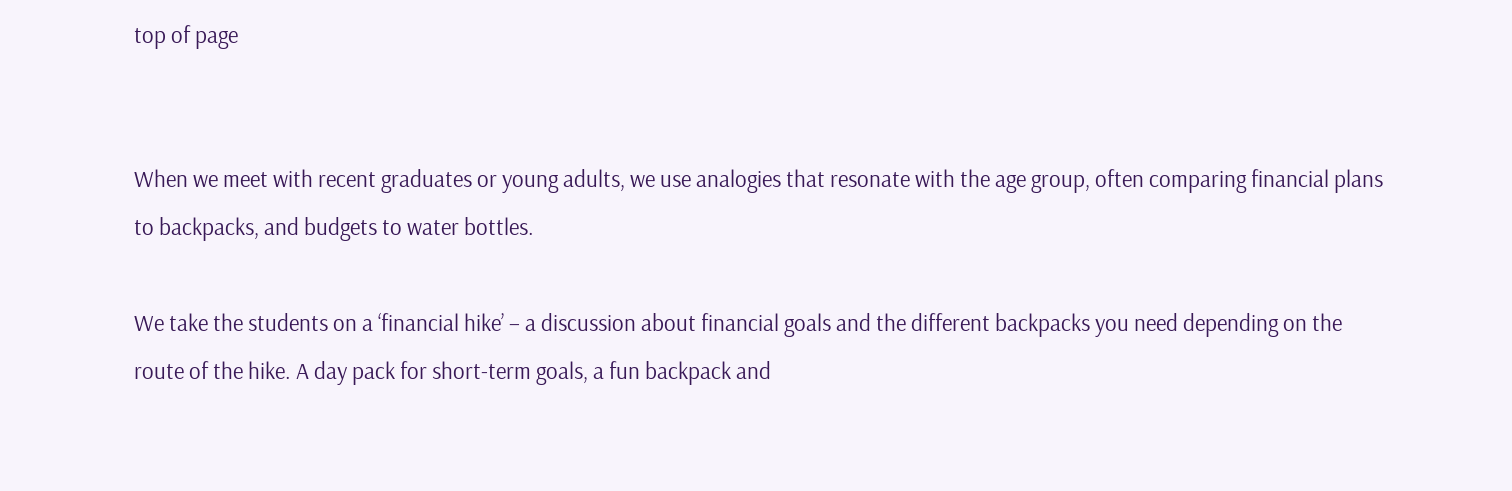top of page


When we meet with recent graduates or young adults, we use analogies that resonate with the age group, often comparing financial plans to backpacks, and budgets to water bottles.

We take the students on a ‘financial hike’ – a discussion about financial goals and the different backpacks you need depending on the route of the hike. A day pack for short-term goals, a fun backpack and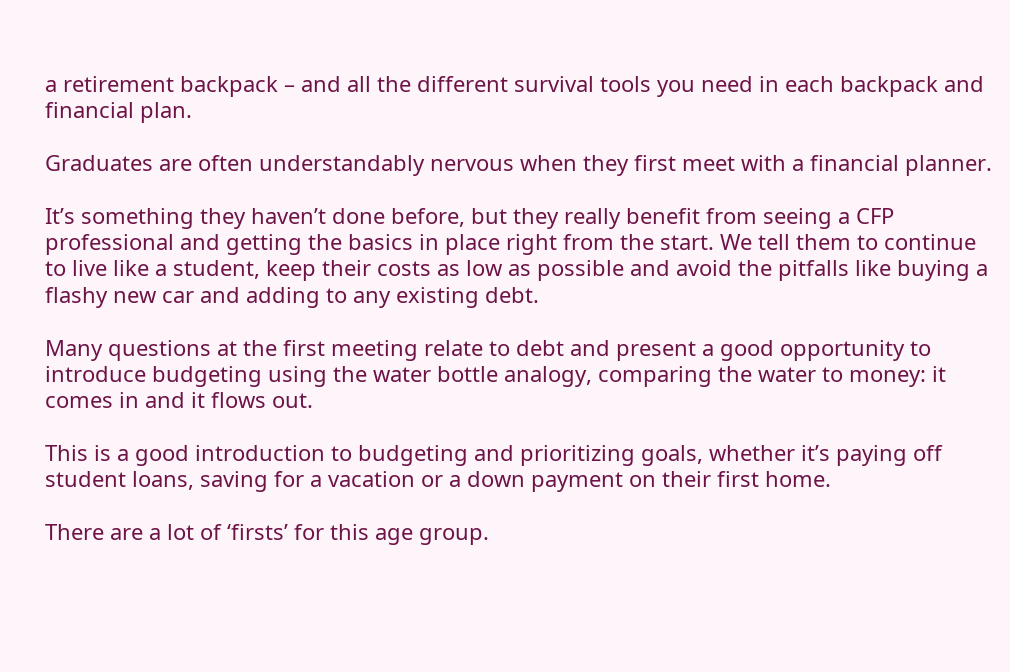a retirement backpack – and all the different survival tools you need in each backpack and financial plan.

Graduates are often understandably nervous when they first meet with a financial planner.

It’s something they haven’t done before, but they really benefit from seeing a CFP professional and getting the basics in place right from the start. We tell them to continue to live like a student, keep their costs as low as possible and avoid the pitfalls like buying a flashy new car and adding to any existing debt.

Many questions at the first meeting relate to debt and present a good opportunity to introduce budgeting using the water bottle analogy, comparing the water to money: it comes in and it flows out.

This is a good introduction to budgeting and prioritizing goals, whether it’s paying off student loans, saving for a vacation or a down payment on their first home.

There are a lot of ‘firsts’ for this age group.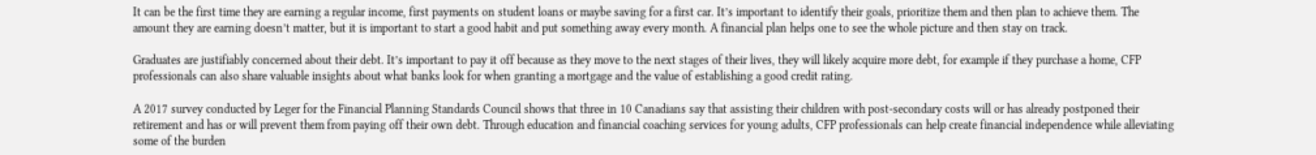It can be the first time they are earning a regular income, first payments on student loans or maybe saving for a first car. It’s important to identify their goals, prioritize them and then plan to achieve them. The amount they are earning doesn’t matter, but it is important to start a good habit and put something away every month. A financial plan helps one to see the whole picture and then stay on track.

Graduates are justifiably concerned about their debt. It’s important to pay it off because as they move to the next stages of their lives, they will likely acquire more debt, for example if they purchase a home, CFP professionals can also share valuable insights about what banks look for when granting a mortgage and the value of establishing a good credit rating.

A 2017 survey conducted by Leger for the Financial Planning Standards Council shows that three in 10 Canadians say that assisting their children with post-secondary costs will or has already postponed their retirement and has or will prevent them from paying off their own debt. Through education and financial coaching services for young adults, CFP professionals can help create financial independence while alleviating some of the burden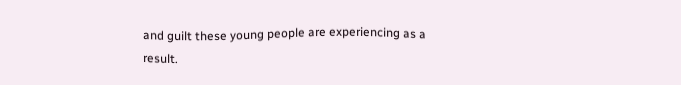and guilt these young people are experiencing as a result.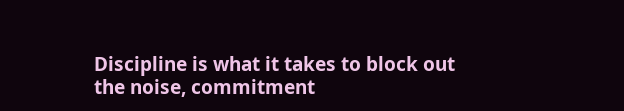Discipline is what it takes to block out the noise, commitment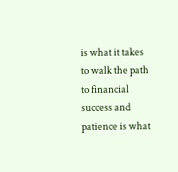is what it takes to walk the path to financial success and patience is what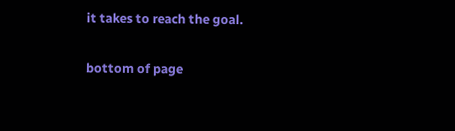it takes to reach the goal.

bottom of page